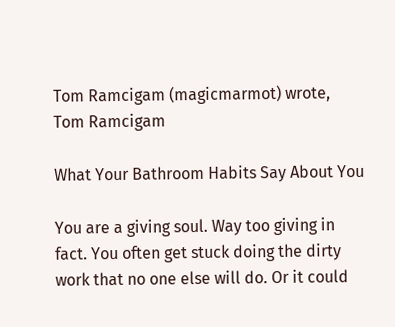Tom Ramcigam (magicmarmot) wrote,
Tom Ramcigam

What Your Bathroom Habits Say About You

You are a giving soul. Way too giving in fact. You often get stuck doing the dirty work that no one else will do. Or it could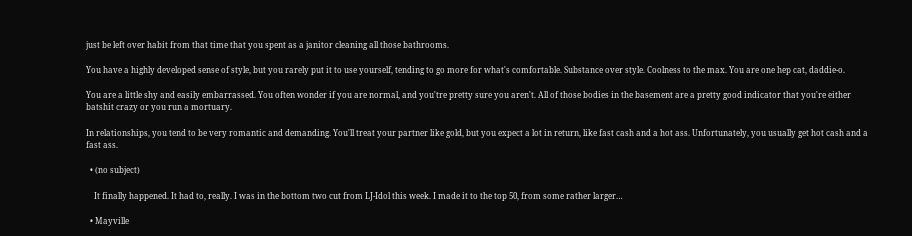just be left over habit from that time that you spent as a janitor cleaning all those bathrooms.

You have a highly developed sense of style, but you rarely put it to use yourself, tending to go more for what's comfortable. Substance over style. Coolness to the max. You are one hep cat, daddie-o.

You are a little shy and easily embarrassed. You often wonder if you are normal, and you'tre pretty sure you aren't. All of those bodies in the basement are a pretty good indicator that you're either batshit crazy or you run a mortuary.

In relationships, you tend to be very romantic and demanding. You'll treat your partner like gold, but you expect a lot in return, like fast cash and a hot ass. Unfortunately, you usually get hot cash and a fast ass.

  • (no subject)

    It finally happened. It had to, really. I was in the bottom two cut from LJ-Idol this week. I made it to the top 50, from some rather larger…

  • Mayville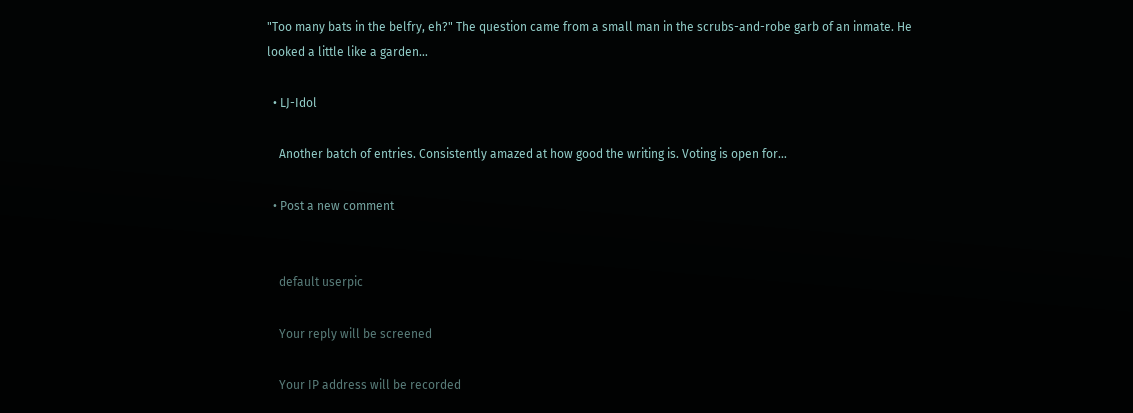"Too many bats in the belfry, eh?" The question came from a small man in the scrubs-and-robe garb of an inmate. He looked a little like a garden…

  • LJ-Idol

    Another batch of entries. Consistently amazed at how good the writing is. Voting is open for…

  • Post a new comment


    default userpic

    Your reply will be screened

    Your IP address will be recorded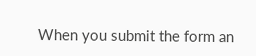When you submit the form an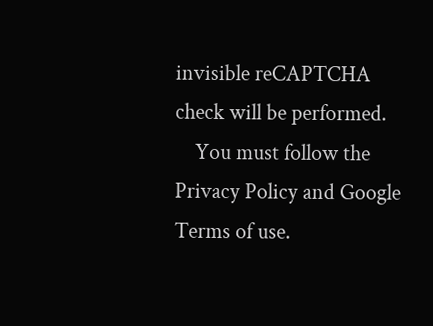invisible reCAPTCHA check will be performed.
    You must follow the Privacy Policy and Google Terms of use.